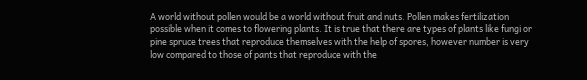A world without pollen would be a world without fruit and nuts. Pollen makes fertilization possible when it comes to flowering plants. It is true that there are types of plants like fungi or pine spruce trees that reproduce themselves with the help of spores, however number is very low compared to those of pants that reproduce with the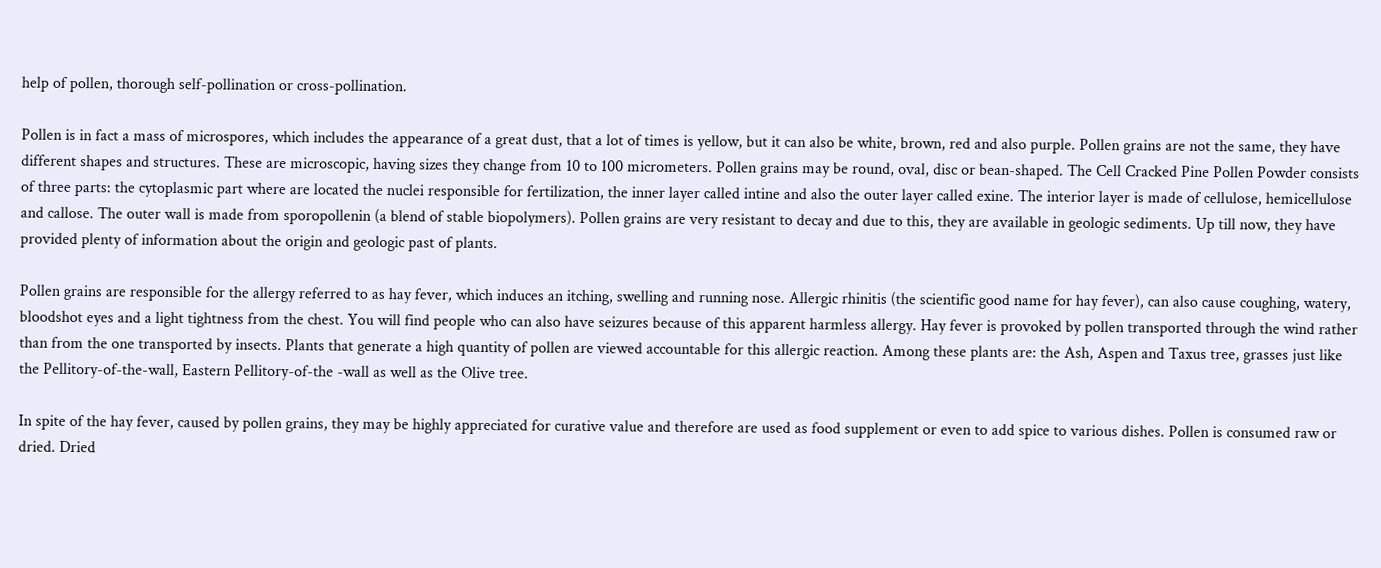help of pollen, thorough self-pollination or cross-pollination.

Pollen is in fact a mass of microspores, which includes the appearance of a great dust, that a lot of times is yellow, but it can also be white, brown, red and also purple. Pollen grains are not the same, they have different shapes and structures. These are microscopic, having sizes they change from 10 to 100 micrometers. Pollen grains may be round, oval, disc or bean-shaped. The Cell Cracked Pine Pollen Powder consists of three parts: the cytoplasmic part where are located the nuclei responsible for fertilization, the inner layer called intine and also the outer layer called exine. The interior layer is made of cellulose, hemicellulose and callose. The outer wall is made from sporopollenin (a blend of stable biopolymers). Pollen grains are very resistant to decay and due to this, they are available in geologic sediments. Up till now, they have provided plenty of information about the origin and geologic past of plants.

Pollen grains are responsible for the allergy referred to as hay fever, which induces an itching, swelling and running nose. Allergic rhinitis (the scientific good name for hay fever), can also cause coughing, watery, bloodshot eyes and a light tightness from the chest. You will find people who can also have seizures because of this apparent harmless allergy. Hay fever is provoked by pollen transported through the wind rather than from the one transported by insects. Plants that generate a high quantity of pollen are viewed accountable for this allergic reaction. Among these plants are: the Ash, Aspen and Taxus tree, grasses just like the Pellitory-of-the-wall, Eastern Pellitory-of-the -wall as well as the Olive tree.

In spite of the hay fever, caused by pollen grains, they may be highly appreciated for curative value and therefore are used as food supplement or even to add spice to various dishes. Pollen is consumed raw or dried. Dried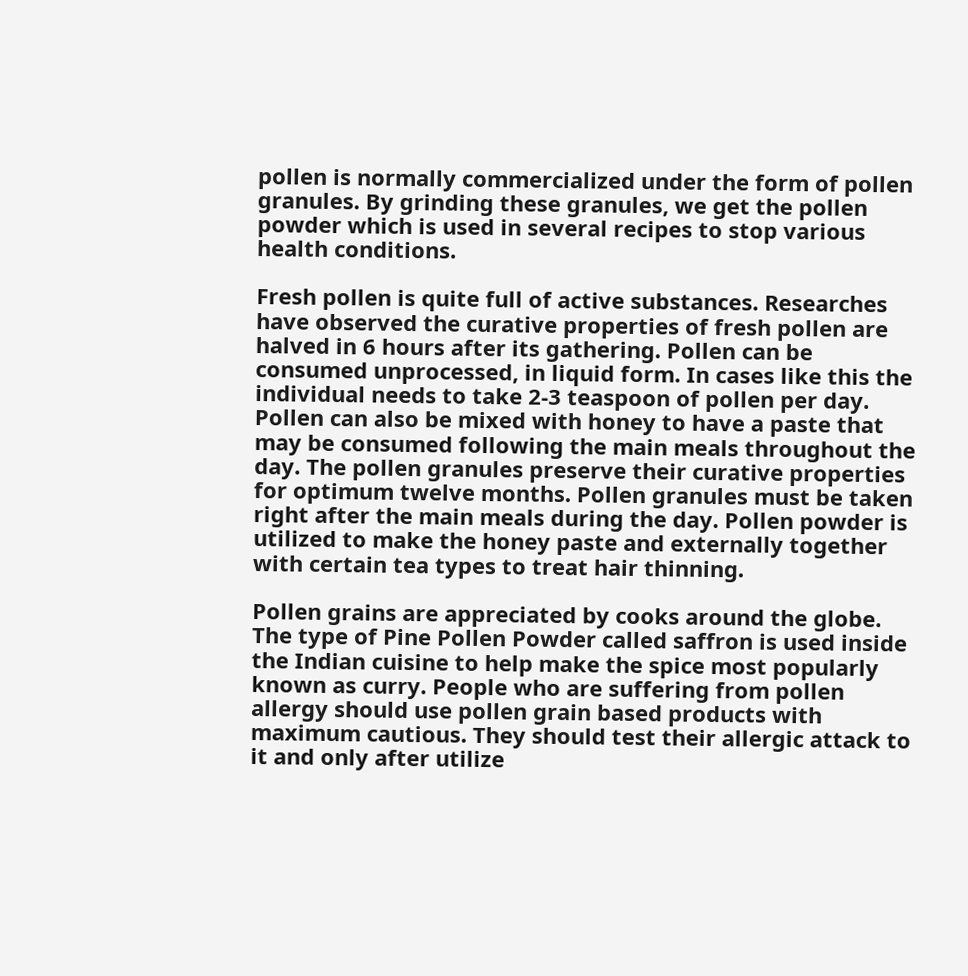pollen is normally commercialized under the form of pollen granules. By grinding these granules, we get the pollen powder which is used in several recipes to stop various health conditions.

Fresh pollen is quite full of active substances. Researches have observed the curative properties of fresh pollen are halved in 6 hours after its gathering. Pollen can be consumed unprocessed, in liquid form. In cases like this the individual needs to take 2-3 teaspoon of pollen per day. Pollen can also be mixed with honey to have a paste that may be consumed following the main meals throughout the day. The pollen granules preserve their curative properties for optimum twelve months. Pollen granules must be taken right after the main meals during the day. Pollen powder is utilized to make the honey paste and externally together with certain tea types to treat hair thinning.

Pollen grains are appreciated by cooks around the globe. The type of Pine Pollen Powder called saffron is used inside the Indian cuisine to help make the spice most popularly known as curry. People who are suffering from pollen allergy should use pollen grain based products with maximum cautious. They should test their allergic attack to it and only after utilize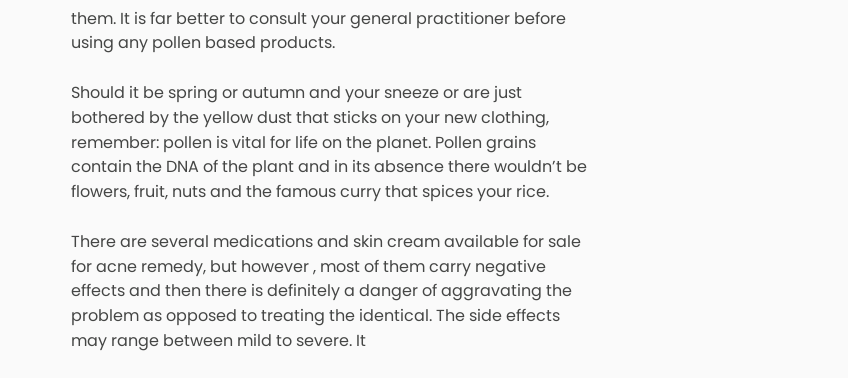them. It is far better to consult your general practitioner before using any pollen based products.

Should it be spring or autumn and your sneeze or are just bothered by the yellow dust that sticks on your new clothing, remember: pollen is vital for life on the planet. Pollen grains contain the DNA of the plant and in its absence there wouldn’t be flowers, fruit, nuts and the famous curry that spices your rice.

There are several medications and skin cream available for sale for acne remedy, but however , most of them carry negative effects and then there is definitely a danger of aggravating the problem as opposed to treating the identical. The side effects may range between mild to severe. It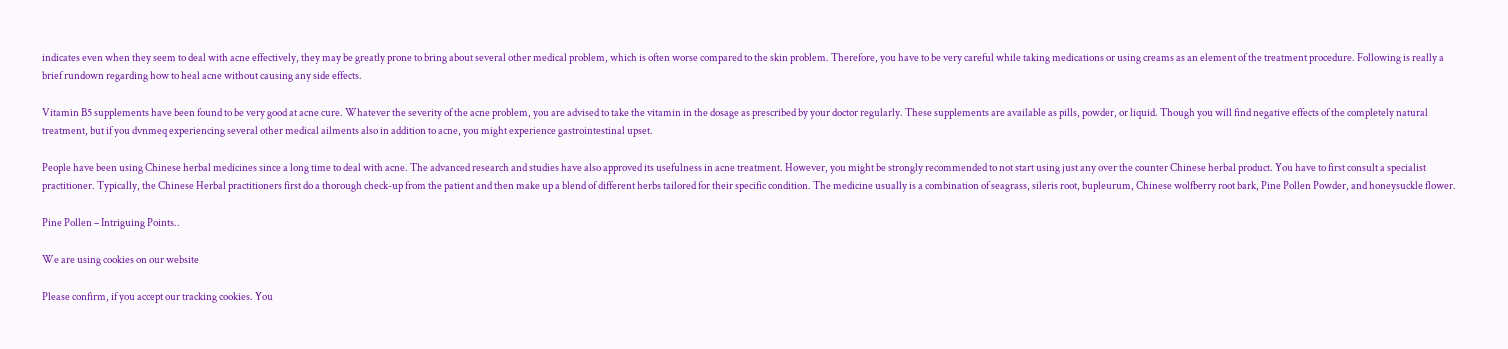indicates even when they seem to deal with acne effectively, they may be greatly prone to bring about several other medical problem, which is often worse compared to the skin problem. Therefore, you have to be very careful while taking medications or using creams as an element of the treatment procedure. Following is really a brief rundown regarding how to heal acne without causing any side effects.

Vitamin B5 supplements have been found to be very good at acne cure. Whatever the severity of the acne problem, you are advised to take the vitamin in the dosage as prescribed by your doctor regularly. These supplements are available as pills, powder, or liquid. Though you will find negative effects of the completely natural treatment, but if you dvnmeq experiencing several other medical ailments also in addition to acne, you might experience gastrointestinal upset.

People have been using Chinese herbal medicines since a long time to deal with acne. The advanced research and studies have also approved its usefulness in acne treatment. However, you might be strongly recommended to not start using just any over the counter Chinese herbal product. You have to first consult a specialist practitioner. Typically, the Chinese Herbal practitioners first do a thorough check-up from the patient and then make up a blend of different herbs tailored for their specific condition. The medicine usually is a combination of seagrass, sileris root, bupleurum, Chinese wolfberry root bark, Pine Pollen Powder, and honeysuckle flower.

Pine Pollen – Intriguing Points..

We are using cookies on our website

Please confirm, if you accept our tracking cookies. You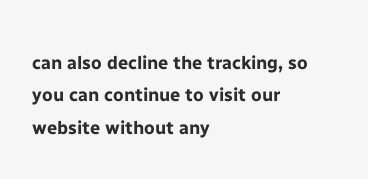can also decline the tracking, so you can continue to visit our website without any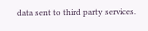data sent to third party services.